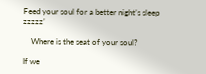Feed your soul for a better night’s sleep zzzzz’

    Where is the seat of your soul?

If we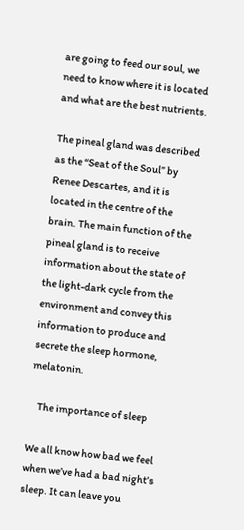are going to feed our soul, we need to know where it is located and what are the best nutrients.

The pineal gland was described as the “Seat of the Soul” by Renee Descartes, and it is located in the centre of the brain. The main function of the pineal gland is to receive information about the state of the light-dark cycle from the environment and convey this information to produce and secrete the sleep hormone, melatonin.

    The importance of sleep

We all know how bad we feel when we’ve had a bad night’s sleep. It can leave you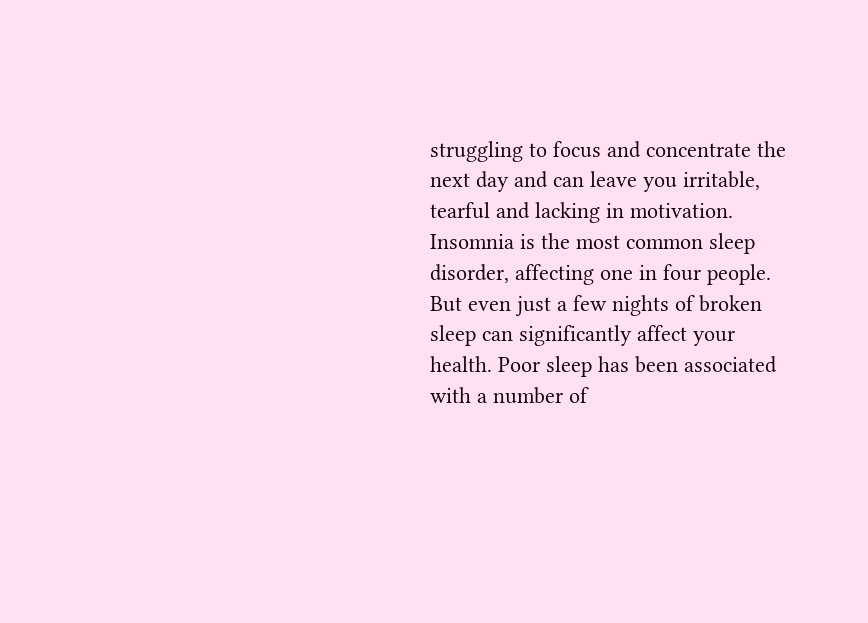struggling to focus and concentrate the next day and can leave you irritable, tearful and lacking in motivation. Insomnia is the most common sleep disorder, affecting one in four people. But even just a few nights of broken sleep can significantly affect your health. Poor sleep has been associated with a number of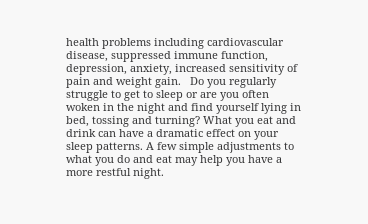health problems including cardiovascular disease, suppressed immune function, depression, anxiety, increased sensitivity of pain and weight gain.   Do you regularly struggle to get to sleep or are you often woken in the night and find yourself lying in bed, tossing and turning? What you eat and drink can have a dramatic effect on your sleep patterns. A few simple adjustments to what you do and eat may help you have a more restful night.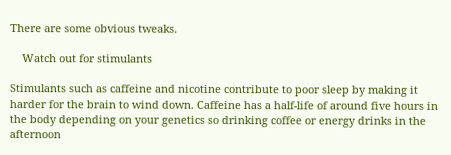There are some obvious tweaks.

    Watch out for stimulants

Stimulants such as caffeine and nicotine contribute to poor sleep by making it harder for the brain to wind down. Caffeine has a half-life of around five hours in the body depending on your genetics so drinking coffee or energy drinks in the afternoon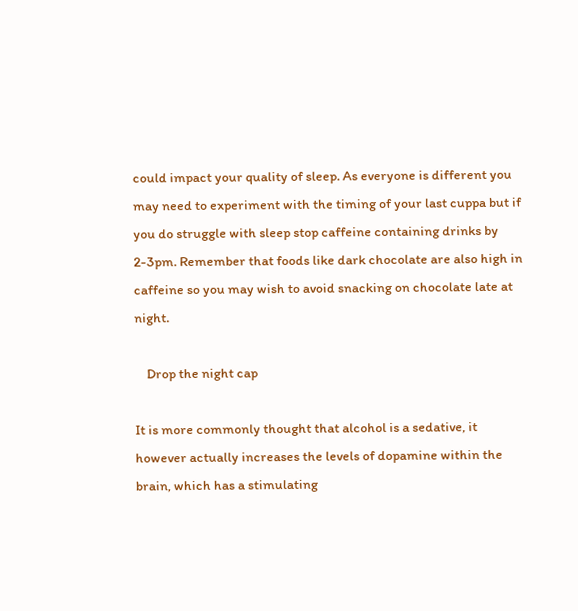could impact your quality of sleep. As everyone is different you may need to experiment with the timing of your last cuppa but if you do struggle with sleep stop caffeine containing drinks by 2-3pm. Remember that foods like dark chocolate are also high in caffeine so you may wish to avoid snacking on chocolate late at night.

    Drop the night cap

It is more commonly thought that alcohol is a sedative, it however actually increases the levels of dopamine within the brain, which has a stimulating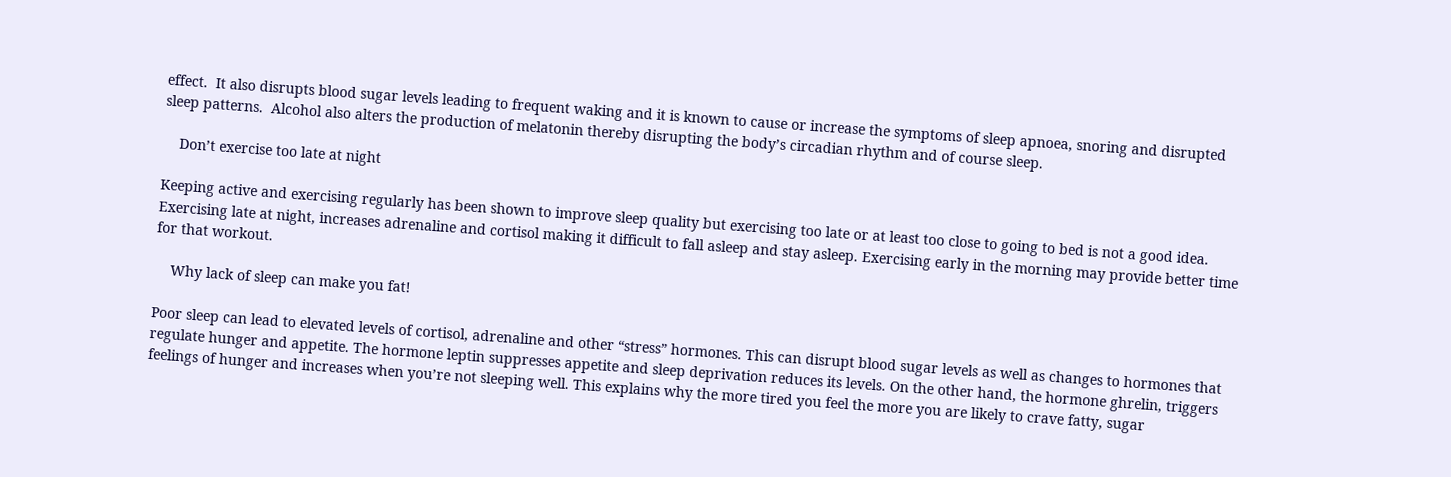effect.  It also disrupts blood sugar levels leading to frequent waking and it is known to cause or increase the symptoms of sleep apnoea, snoring and disrupted sleep patterns.  Alcohol also alters the production of melatonin thereby disrupting the body’s circadian rhythm and of course sleep.

    Don’t exercise too late at night

Keeping active and exercising regularly has been shown to improve sleep quality but exercising too late or at least too close to going to bed is not a good idea. Exercising late at night, increases adrenaline and cortisol making it difficult to fall asleep and stay asleep. Exercising early in the morning may provide better time for that workout.

    Why lack of sleep can make you fat!

Poor sleep can lead to elevated levels of cortisol, adrenaline and other “stress” hormones. This can disrupt blood sugar levels as well as changes to hormones that regulate hunger and appetite. The hormone leptin suppresses appetite and sleep deprivation reduces its levels. On the other hand, the hormone ghrelin, triggers feelings of hunger and increases when you’re not sleeping well. This explains why the more tired you feel the more you are likely to crave fatty, sugar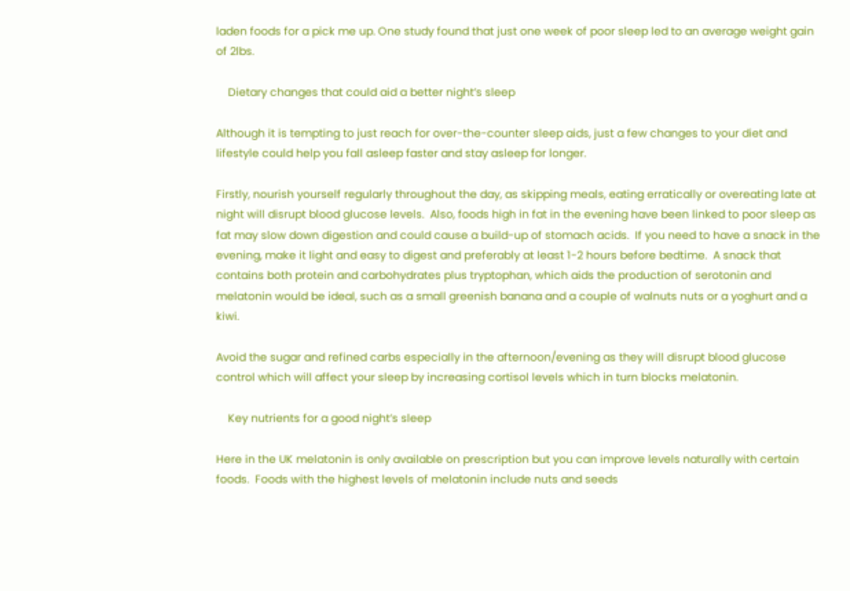laden foods for a pick me up. One study found that just one week of poor sleep led to an average weight gain of 2lbs.

    Dietary changes that could aid a better night’s sleep

Although it is tempting to just reach for over-the-counter sleep aids, just a few changes to your diet and lifestyle could help you fall asleep faster and stay asleep for longer.

Firstly, nourish yourself regularly throughout the day, as skipping meals, eating erratically or overeating late at night will disrupt blood glucose levels.  Also, foods high in fat in the evening have been linked to poor sleep as fat may slow down digestion and could cause a build-up of stomach acids.  If you need to have a snack in the evening, make it light and easy to digest and preferably at least 1-2 hours before bedtime.  A snack that contains both protein and carbohydrates plus tryptophan, which aids the production of serotonin and melatonin would be ideal, such as a small greenish banana and a couple of walnuts nuts or a yoghurt and a kiwi.

Avoid the sugar and refined carbs especially in the afternoon/evening as they will disrupt blood glucose control which will affect your sleep by increasing cortisol levels which in turn blocks melatonin.

    Key nutrients for a good night’s sleep

Here in the UK melatonin is only available on prescription but you can improve levels naturally with certain foods.  Foods with the highest levels of melatonin include nuts and seeds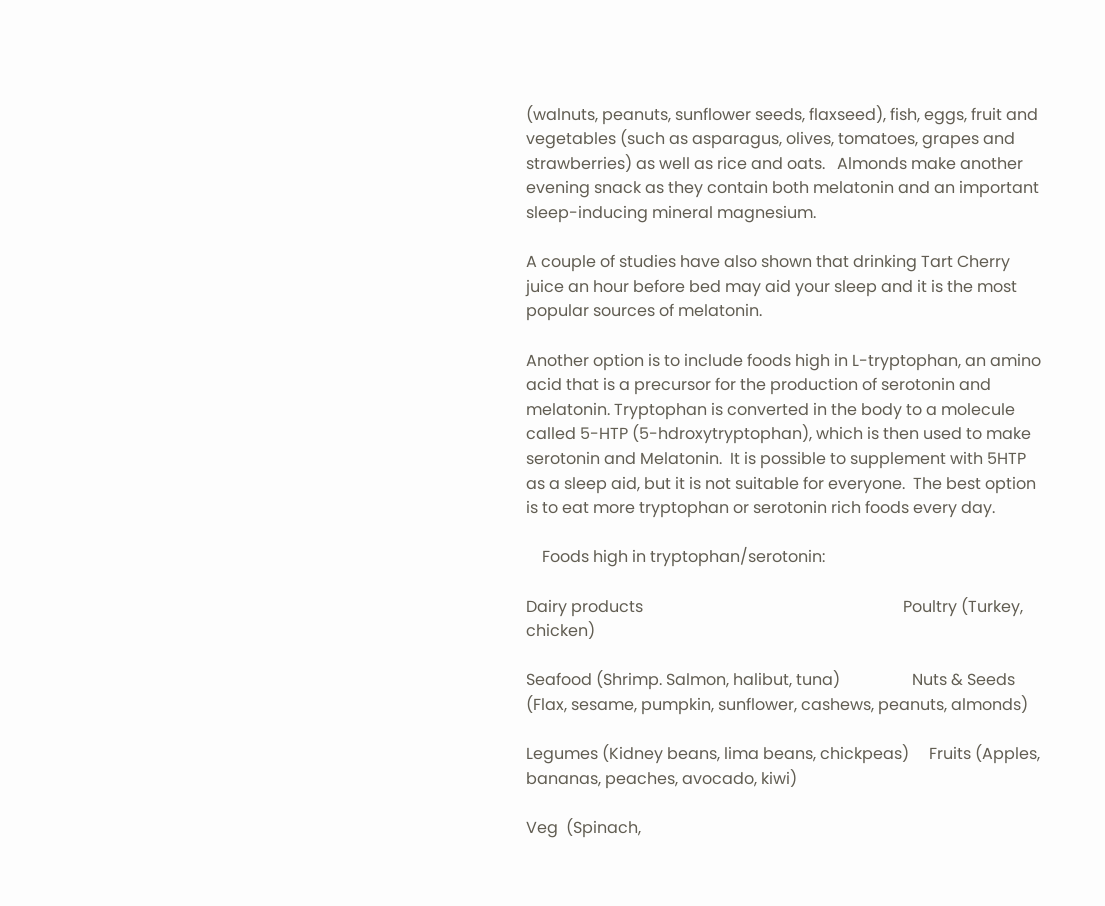(walnuts, peanuts, sunflower seeds, flaxseed), fish, eggs, fruit and vegetables (such as asparagus, olives, tomatoes, grapes and strawberries) as well as rice and oats.   Almonds make another evening snack as they contain both melatonin and an important sleep-inducing mineral magnesium.

A couple of studies have also shown that drinking Tart Cherry juice an hour before bed may aid your sleep and it is the most popular sources of melatonin.

Another option is to include foods high in L-tryptophan, an amino acid that is a precursor for the production of serotonin and melatonin. Tryptophan is converted in the body to a molecule called 5-HTP (5-hdroxytryptophan), which is then used to make serotonin and Melatonin.  It is possible to supplement with 5HTP as a sleep aid, but it is not suitable for everyone.  The best option is to eat more tryptophan or serotonin rich foods every day.

    Foods high in tryptophan/serotonin:

Dairy products                                                                 Poultry (Turkey, chicken)

Seafood (Shrimp. Salmon, halibut, tuna)                  Nuts & Seeds (Flax, sesame, pumpkin, sunflower, cashews, peanuts, almonds)

Legumes (Kidney beans, lima beans, chickpeas)     Fruits (Apples, bananas, peaches, avocado, kiwi)

Veg  (Spinach,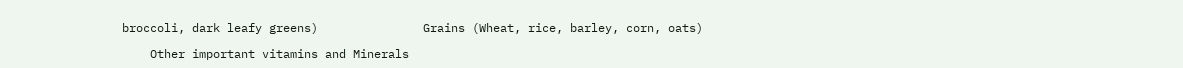broccoli, dark leafy greens)               Grains (Wheat, rice, barley, corn, oats)

    Other important vitamins and Minerals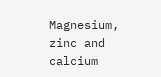Magnesium, zinc and calcium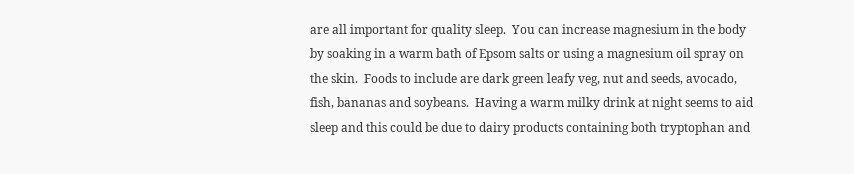are all important for quality sleep.  You can increase magnesium in the body by soaking in a warm bath of Epsom salts or using a magnesium oil spray on the skin.  Foods to include are dark green leafy veg, nut and seeds, avocado, fish, bananas and soybeans.  Having a warm milky drink at night seems to aid sleep and this could be due to dairy products containing both tryptophan and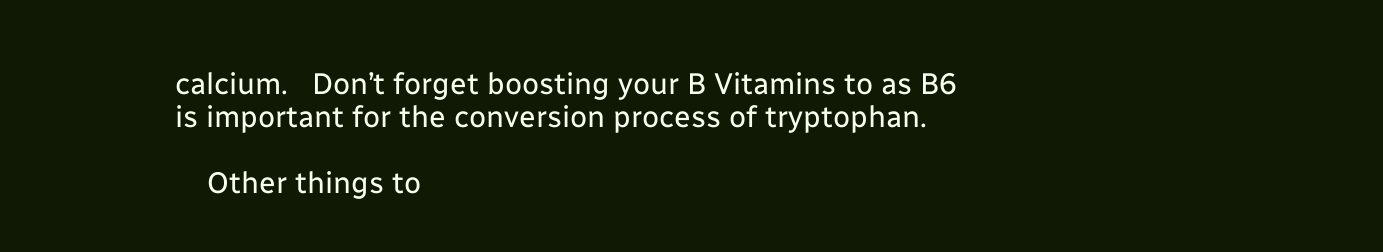calcium.   Don’t forget boosting your B Vitamins to as B6 is important for the conversion process of tryptophan.

    Other things to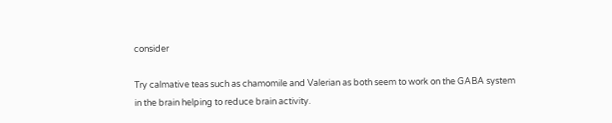consider

Try calmative teas such as chamomile and Valerian as both seem to work on the GABA system in the brain helping to reduce brain activity.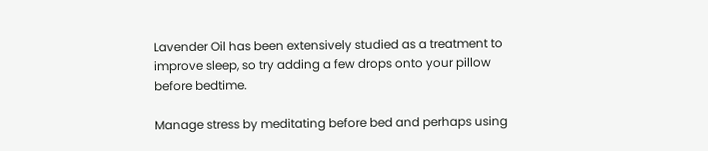Lavender Oil has been extensively studied as a treatment to improve sleep, so try adding a few drops onto your pillow before bedtime.

Manage stress by meditating before bed and perhaps using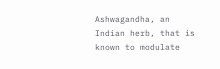Ashwagandha, an Indian herb, that is known to modulate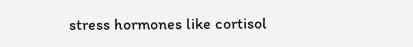stress hormones like cortisol